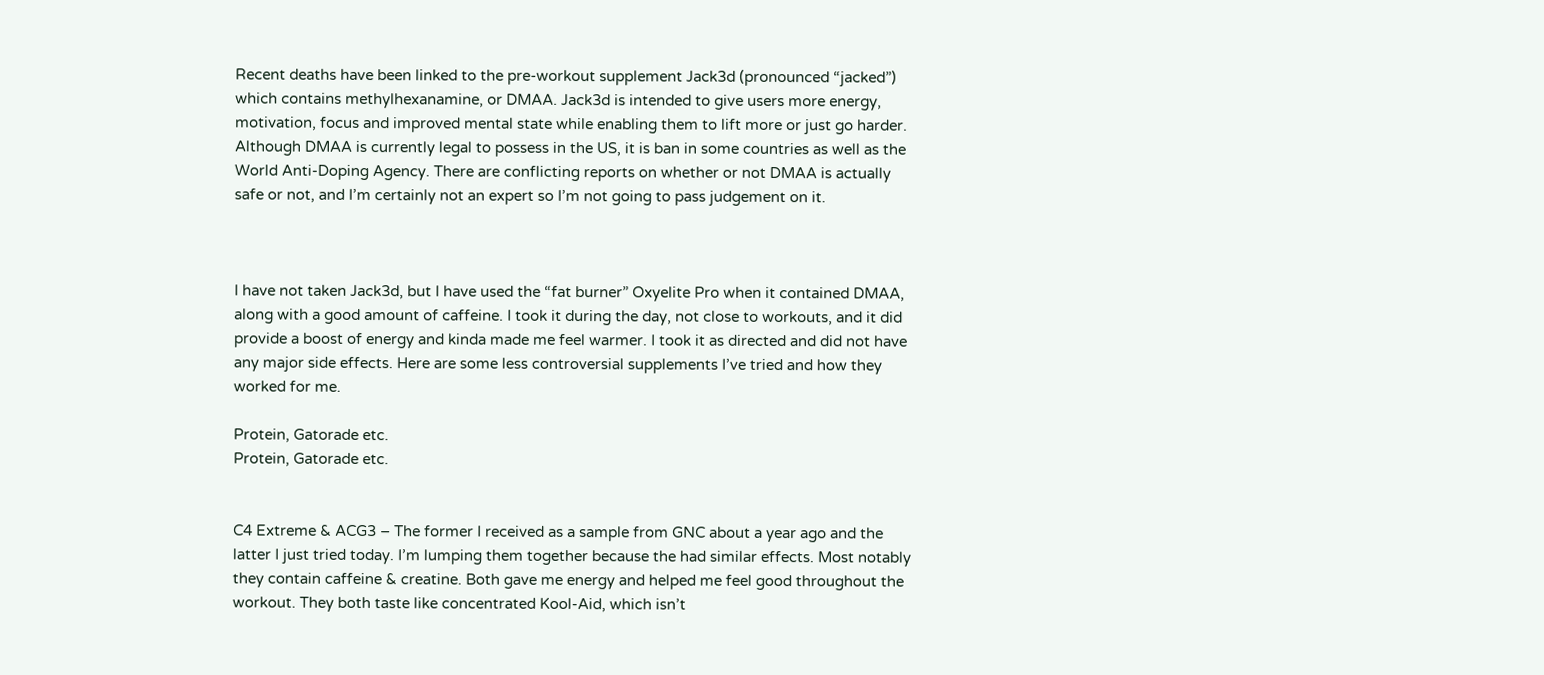Recent deaths have been linked to the pre-workout supplement Jack3d (pronounced “jacked”) which contains methylhexanamine, or DMAA. Jack3d is intended to give users more energy, motivation, focus and improved mental state while enabling them to lift more or just go harder. Although DMAA is currently legal to possess in the US, it is ban in some countries as well as the World Anti-Doping Agency. There are conflicting reports on whether or not DMAA is actually safe or not, and I’m certainly not an expert so I’m not going to pass judgement on it.



I have not taken Jack3d, but I have used the “fat burner” Oxyelite Pro when it contained DMAA, along with a good amount of caffeine. I took it during the day, not close to workouts, and it did provide a boost of energy and kinda made me feel warmer. I took it as directed and did not have any major side effects. Here are some less controversial supplements I’ve tried and how they worked for me.

Protein, Gatorade etc.
Protein, Gatorade etc.


C4 Extreme & ACG3 – The former I received as a sample from GNC about a year ago and the latter I just tried today. I’m lumping them together because the had similar effects. Most notably they contain caffeine & creatine. Both gave me energy and helped me feel good throughout the workout. They both taste like concentrated Kool-Aid, which isn’t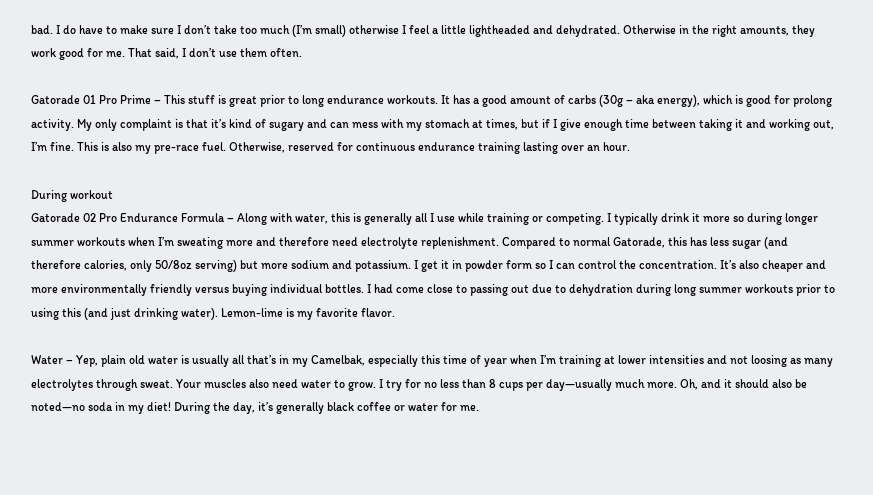bad. I do have to make sure I don’t take too much (I’m small) otherwise I feel a little lightheaded and dehydrated. Otherwise in the right amounts, they work good for me. That said, I don’t use them often.

Gatorade 01 Pro Prime – This stuff is great prior to long endurance workouts. It has a good amount of carbs (30g – aka energy), which is good for prolong activity. My only complaint is that it’s kind of sugary and can mess with my stomach at times, but if I give enough time between taking it and working out, I’m fine. This is also my pre-race fuel. Otherwise, reserved for continuous endurance training lasting over an hour.

During workout
Gatorade 02 Pro Endurance Formula – Along with water, this is generally all I use while training or competing. I typically drink it more so during longer summer workouts when I’m sweating more and therefore need electrolyte replenishment. Compared to normal Gatorade, this has less sugar (and therefore calories, only 50/8oz serving) but more sodium and potassium. I get it in powder form so I can control the concentration. It’s also cheaper and more environmentally friendly versus buying individual bottles. I had come close to passing out due to dehydration during long summer workouts prior to using this (and just drinking water). Lemon-lime is my favorite flavor.

Water – Yep, plain old water is usually all that’s in my Camelbak, especially this time of year when I’m training at lower intensities and not loosing as many electrolytes through sweat. Your muscles also need water to grow. I try for no less than 8 cups per day—usually much more. Oh, and it should also be noted—no soda in my diet! During the day, it’s generally black coffee or water for me.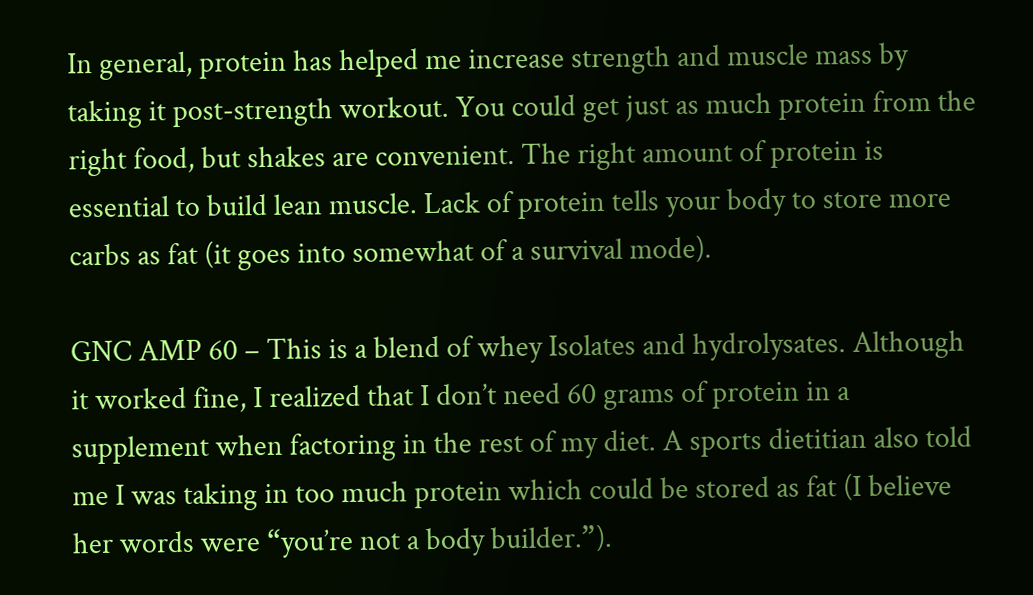In general, protein has helped me increase strength and muscle mass by taking it post-strength workout. You could get just as much protein from the right food, but shakes are convenient. The right amount of protein is essential to build lean muscle. Lack of protein tells your body to store more carbs as fat (it goes into somewhat of a survival mode).

GNC AMP 60 – This is a blend of whey Isolates and hydrolysates. Although it worked fine, I realized that I don’t need 60 grams of protein in a supplement when factoring in the rest of my diet. A sports dietitian also told me I was taking in too much protein which could be stored as fat (I believe her words were “you’re not a body builder.”).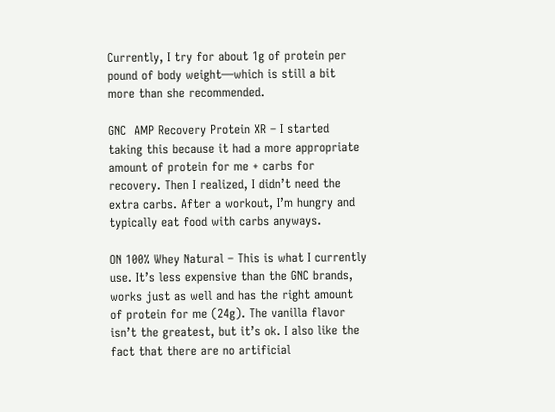Currently, I try for about 1g of protein per pound of body weight—which is still a bit more than she recommended.

GNC  AMP Recovery Protein XR – I started taking this because it had a more appropriate amount of protein for me + carbs for recovery. Then I realized, I didn’t need the extra carbs. After a workout, I’m hungry and typically eat food with carbs anyways.

ON 100% Whey Natural – This is what I currently use. It’s less expensive than the GNC brands, works just as well and has the right amount of protein for me (24g). The vanilla flavor isn’t the greatest, but it’s ok. I also like the fact that there are no artificial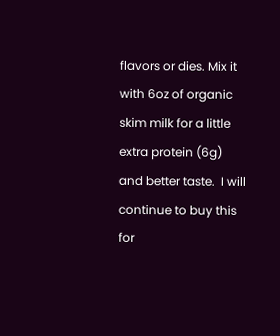flavors or dies. Mix it with 6oz of organic skim milk for a little extra protein (6g) and better taste.  I will continue to buy this for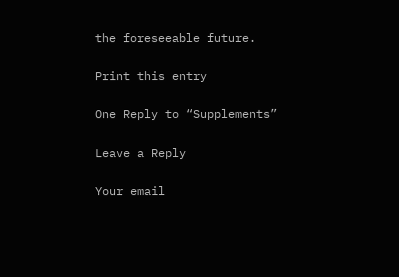the foreseeable future.

Print this entry

One Reply to “Supplements”

Leave a Reply

Your email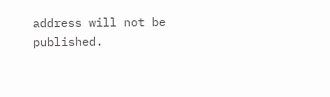address will not be published.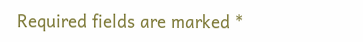Required fields are marked *